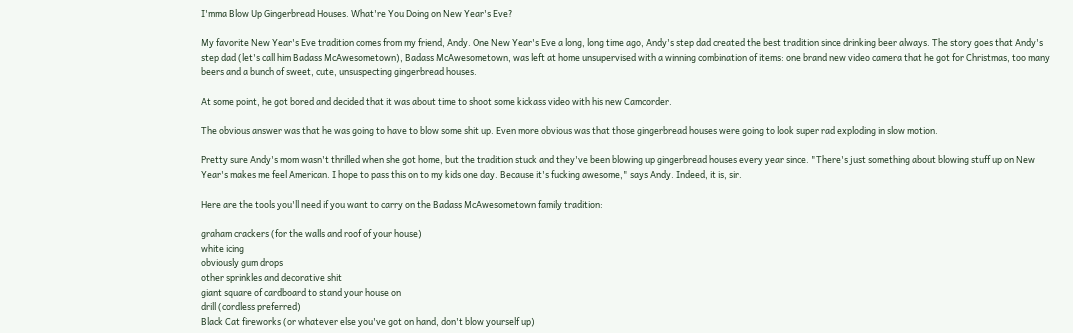I'mma Blow Up Gingerbread Houses. What're You Doing on New Year's Eve?

My favorite New Year's Eve tradition comes from my friend, Andy. One New Year's Eve a long, long time ago, Andy's step dad created the best tradition since drinking beer always. The story goes that Andy's step dad (let's call him Badass McAwesometown), Badass McAwesometown, was left at home unsupervised with a winning combination of items: one brand new video camera that he got for Christmas, too many beers and a bunch of sweet, cute, unsuspecting gingerbread houses.

At some point, he got bored and decided that it was about time to shoot some kickass video with his new Camcorder.

The obvious answer was that he was going to have to blow some shit up. Even more obvious was that those gingerbread houses were going to look super rad exploding in slow motion.

Pretty sure Andy's mom wasn't thrilled when she got home, but the tradition stuck and they've been blowing up gingerbread houses every year since. "There's just something about blowing stuff up on New Year's makes me feel American. I hope to pass this on to my kids one day. Because it's fucking awesome," says Andy. Indeed, it is, sir.

Here are the tools you'll need if you want to carry on the Badass McAwesometown family tradition:

graham crackers (for the walls and roof of your house)
white icing
obviously gum drops
other sprinkles and decorative shit
giant square of cardboard to stand your house on
drill (cordless preferred)
Black Cat fireworks (or whatever else you've got on hand, don't blow yourself up)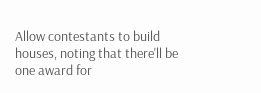Allow contestants to build houses, noting that there'll be one award for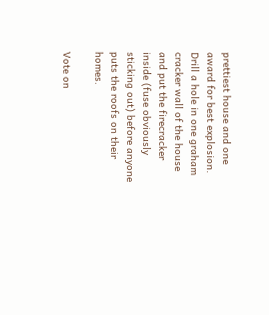prettiest house and one award for best explosion. Drill a hole in one graham cracker wall of the house and put the firecracker inside (fuse obviously sticking out) before anyone puts the roofs on their homes.

Vote on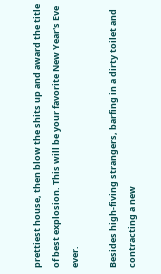prettiest house, then blow the shits up and award the title of best explosion. This will be your favorite New Year's Eve ever.

Besides high-fiving strangers, barfing in a dirty toilet and contracting a new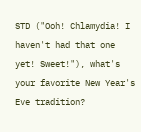STD ("Ooh! Chlamydia! I haven't had that one yet! Sweet!"), what's your favorite New Year's Eve tradition?